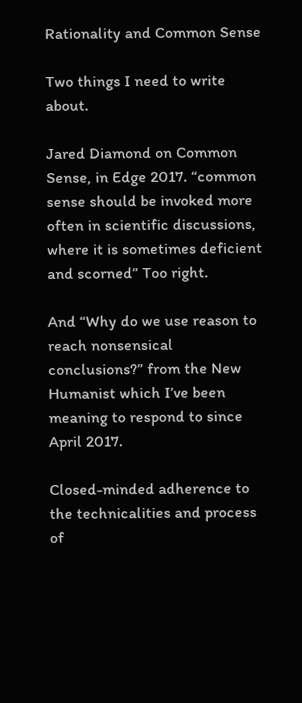Rationality and Common Sense

Two things I need to write about.

Jared Diamond on Common Sense, in Edge 2017. “common sense should be invoked more often in scientific discussions, where it is sometimes deficient and scorned” Too right.

And “Why do we use reason to reach nonsensical conclusions?” from the New Humanist which I’ve been meaning to respond to since April 2017.

Closed-minded adherence to the technicalities and process of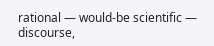rational — would-be scientific — discourse,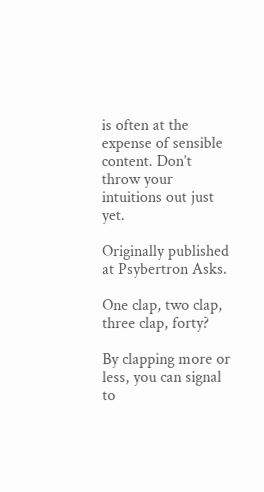is often at the expense of sensible content. Don’t throw your intuitions out just yet.

Originally published at Psybertron Asks.

One clap, two clap, three clap, forty?

By clapping more or less, you can signal to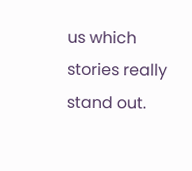us which stories really stand out.